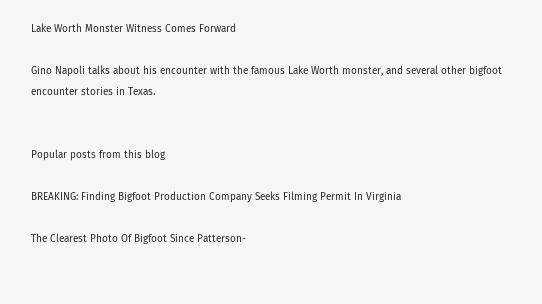Lake Worth Monster Witness Comes Forward

Gino Napoli talks about his encounter with the famous Lake Worth monster, and several other bigfoot encounter stories in Texas.


Popular posts from this blog

BREAKING: Finding Bigfoot Production Company Seeks Filming Permit In Virginia

The Clearest Photo Of Bigfoot Since Patterson-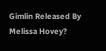Gimlin Released By Melissa Hovey?